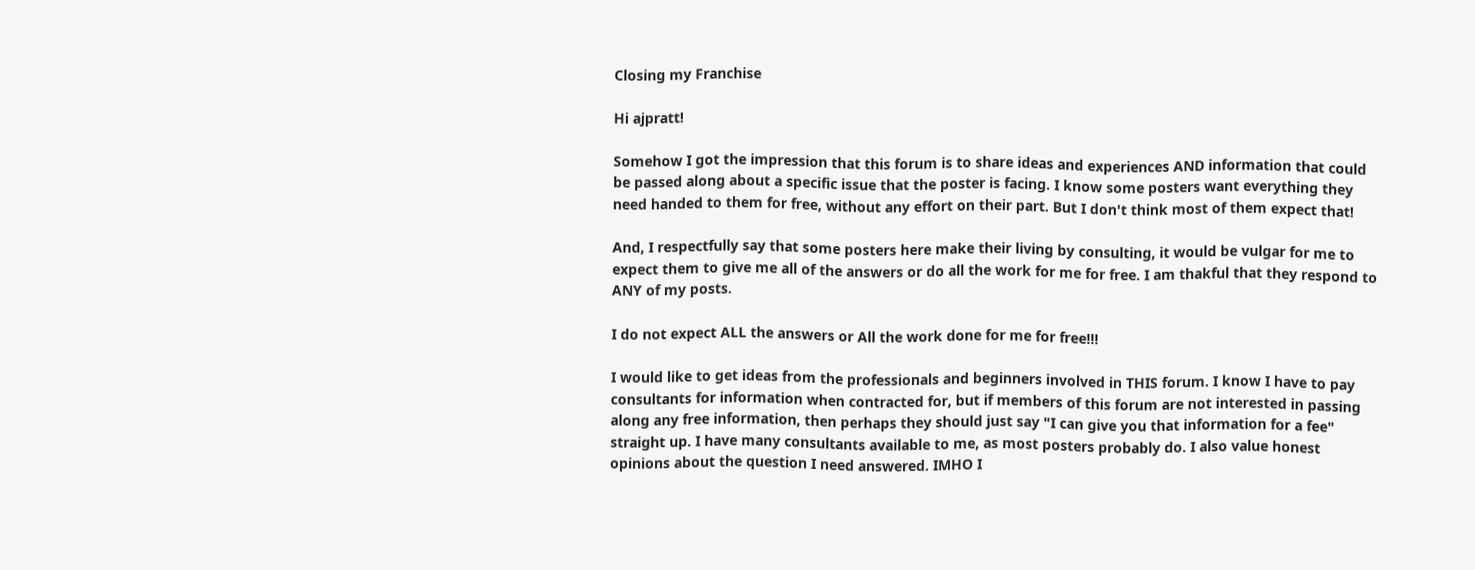Closing my Franchise

Hi ajpratt!

Somehow I got the impression that this forum is to share ideas and experiences AND information that could be passed along about a specific issue that the poster is facing. I know some posters want everything they need handed to them for free, without any effort on their part. But I don't think most of them expect that!

And, I respectfully say that some posters here make their living by consulting, it would be vulgar for me to expect them to give me all of the answers or do all the work for me for free. I am thakful that they respond to ANY of my posts.

I do not expect ALL the answers or All the work done for me for free!!!

I would like to get ideas from the professionals and beginners involved in THIS forum. I know I have to pay consultants for information when contracted for, but if members of this forum are not interested in passing along any free information, then perhaps they should just say "I can give you that information for a fee" straight up. I have many consultants available to me, as most posters probably do. I also value honest opinions about the question I need answered. IMHO I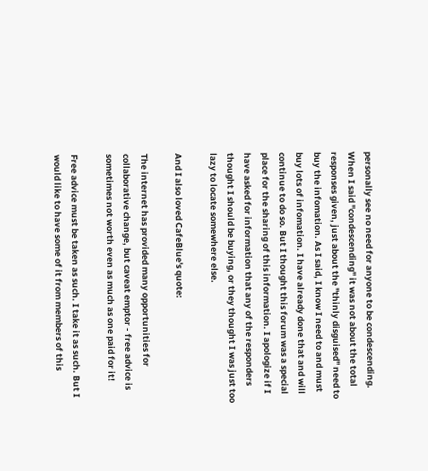personally see no need for anyone to be condescending. When I said "condescending" it was not about the total responses given, just about the "thinly disguised" need to buy the infomation. As I said, I know I need to and must buy lots of infomation. I have already done that and will continue to do so. But I thought this forum was a special place for the sharing of this information. I apologize if I have asked for information that any of the responders thought I should be buying, or they thought I was just too lazy to locate somewhere else.

And I also loved CafeBlue's quote:

The internet has provided many opportunities for collaborative change, but caveat emptor - free advice is sometimes not worth even as much as one paid for it!

Free advice must be taken as such. I take it as such. But I would like to have some of it from members of this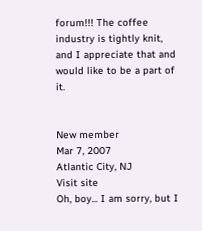forum!!! The coffee industry is tightly knit, and I appreciate that and would like to be a part of it.


New member
Mar 7, 2007
Atlantic City, NJ
Visit site
Oh, boy... I am sorry, but I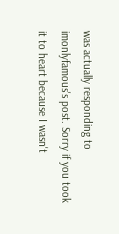was actually responding to imonlyfamous's post. Sorry if you took it to heart because I wasn't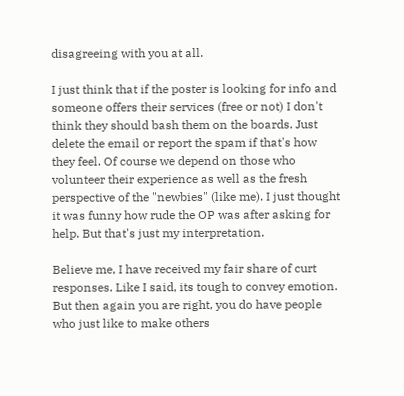disagreeing with you at all.

I just think that if the poster is looking for info and someone offers their services (free or not) I don't think they should bash them on the boards. Just delete the email or report the spam if that's how they feel. Of course we depend on those who volunteer their experience as well as the fresh perspective of the "newbies" (like me). I just thought it was funny how rude the OP was after asking for help. But that's just my interpretation.

Believe me, I have received my fair share of curt responses. Like I said, its tough to convey emotion. But then again you are right, you do have people who just like to make others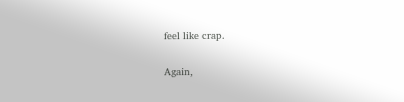feel like crap.

Again,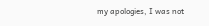my apologies, I was not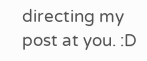directing my post at you. :D